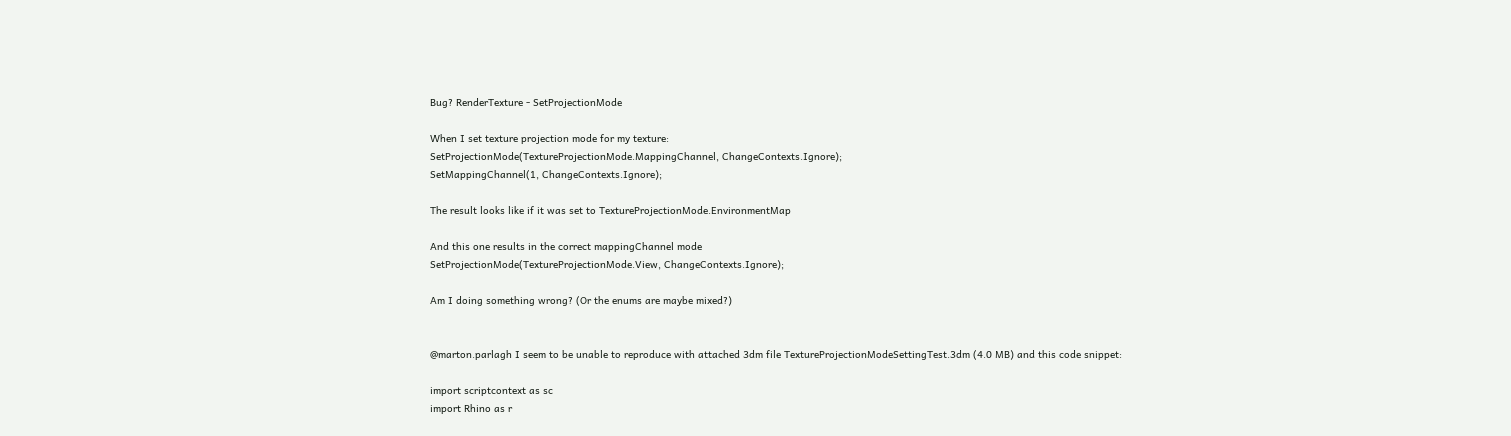Bug? RenderTexture - SetProjectionMode

When I set texture projection mode for my texture:
SetProjectionMode(TextureProjectionMode.MappingChannel, ChangeContexts.Ignore);
SetMappingChannel(1, ChangeContexts.Ignore);

The result looks like if it was set to TextureProjectionMode.EnvironmentMap

And this one results in the correct mappingChannel mode
SetProjectionMode(TextureProjectionMode.View, ChangeContexts.Ignore);

Am I doing something wrong? (Or the enums are maybe mixed?)


@marton.parlagh I seem to be unable to reproduce with attached 3dm file TextureProjectionModeSettingTest.3dm (4.0 MB) and this code snippet:

import scriptcontext as sc
import Rhino as r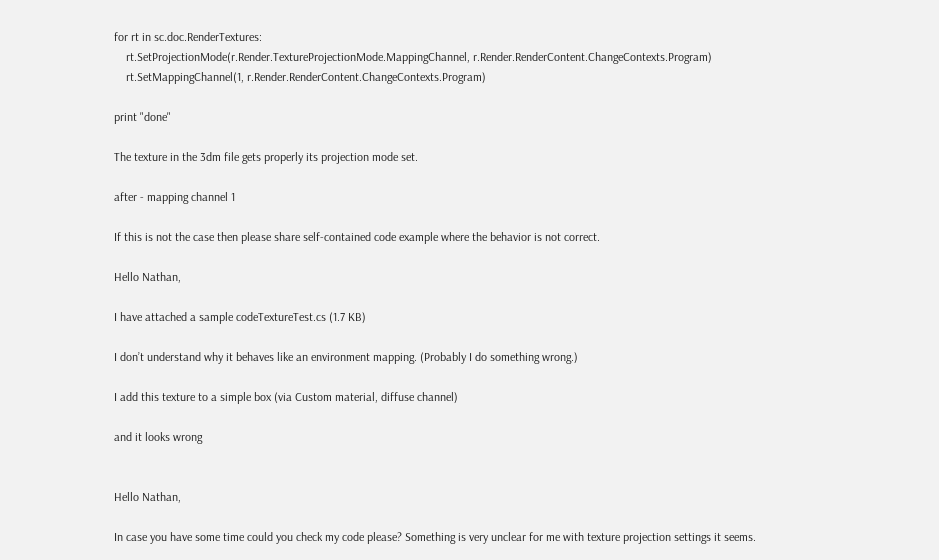for rt in sc.doc.RenderTextures:
    rt.SetProjectionMode(r.Render.TextureProjectionMode.MappingChannel, r.Render.RenderContent.ChangeContexts.Program)
    rt.SetMappingChannel(1, r.Render.RenderContent.ChangeContexts.Program)

print "done"

The texture in the 3dm file gets properly its projection mode set.

after - mapping channel 1

If this is not the case then please share self-contained code example where the behavior is not correct.

Hello Nathan,

I have attached a sample codeTextureTest.cs (1.7 KB)

I don’t understand why it behaves like an environment mapping. (Probably I do something wrong.)

I add this texture to a simple box (via Custom material, diffuse channel)

and it looks wrong


Hello Nathan,

In case you have some time could you check my code please? Something is very unclear for me with texture projection settings it seems.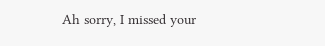Ah sorry, I missed your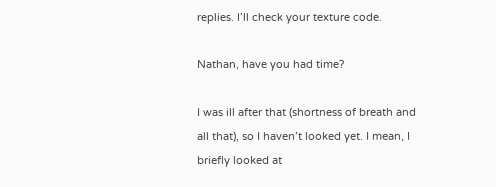replies. I’ll check your texture code.

Nathan, have you had time?

I was ill after that (shortness of breath and all that), so I haven’t looked yet. I mean, I briefly looked at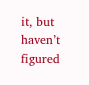it, but haven’t figured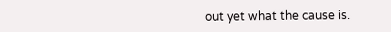out yet what the cause is.